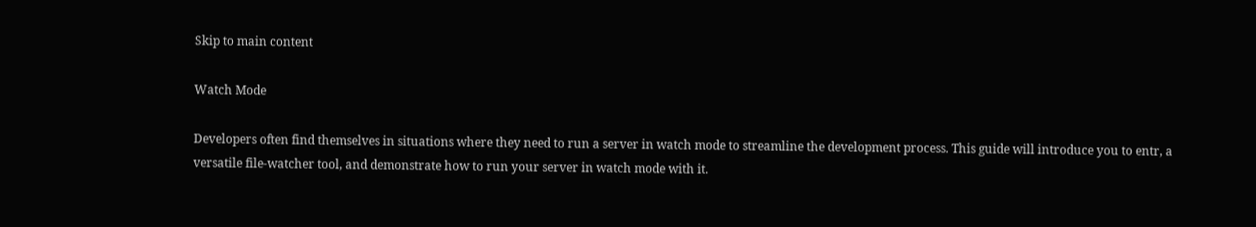Skip to main content

Watch Mode

Developers often find themselves in situations where they need to run a server in watch mode to streamline the development process. This guide will introduce you to entr, a versatile file-watcher tool, and demonstrate how to run your server in watch mode with it.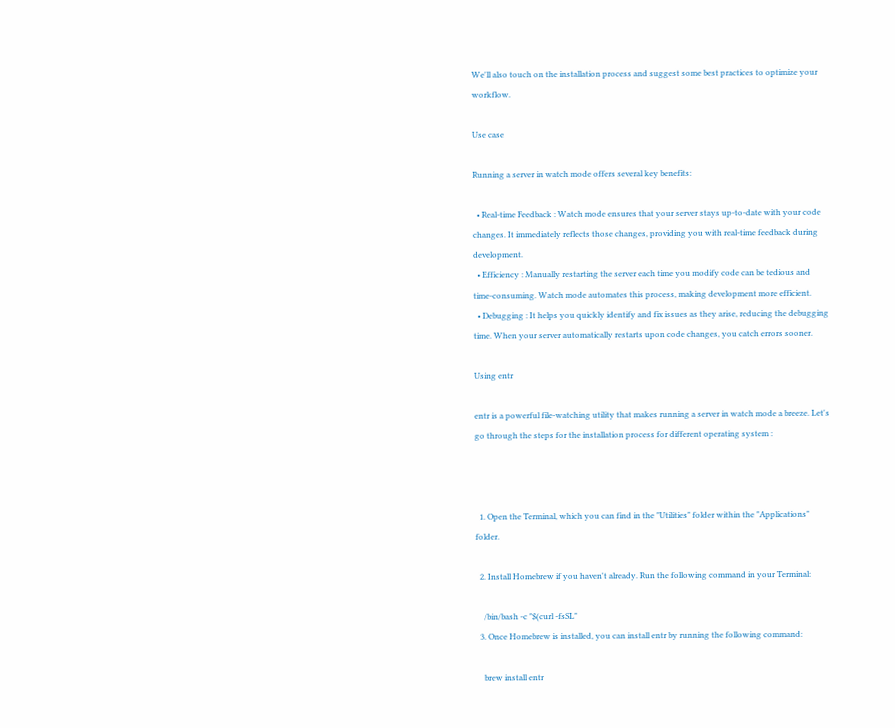We'll also touch on the installation process and suggest some best practices to optimize your workflow.

Use case

Running a server in watch mode offers several key benefits:

  • Real-time Feedback : Watch mode ensures that your server stays up-to-date with your code changes. It immediately reflects those changes, providing you with real-time feedback during development.
  • Efficiency : Manually restarting the server each time you modify code can be tedious and time-consuming. Watch mode automates this process, making development more efficient.
  • Debugging : It helps you quickly identify and fix issues as they arise, reducing the debugging time. When your server automatically restarts upon code changes, you catch errors sooner.

Using entr

entr is a powerful file-watching utility that makes running a server in watch mode a breeze. Let's go through the steps for the installation process for different operating system :



  1. Open the Terminal, which you can find in the "Utilities" folder within the "Applications" folder.

  2. Install Homebrew if you haven't already. Run the following command in your Terminal:

    /bin/bash -c "$(curl -fsSL"
  3. Once Homebrew is installed, you can install entr by running the following command:

    brew install entr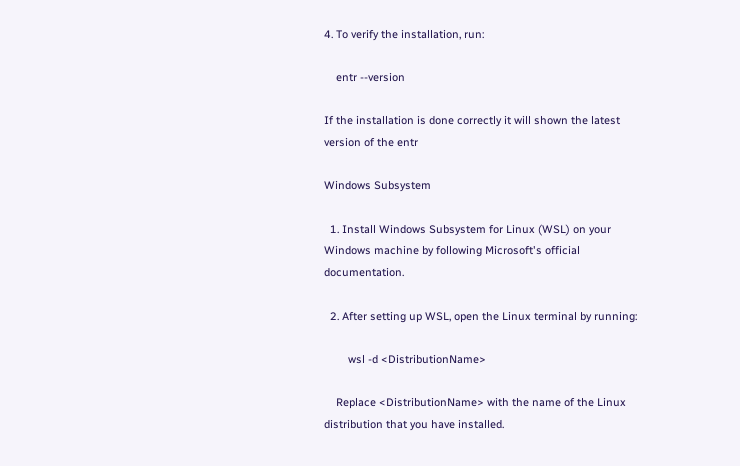4. To verify the installation, run:

    entr --version

If the installation is done correctly it will shown the latest version of the entr

Windows Subsystem

  1. Install Windows Subsystem for Linux (WSL) on your Windows machine by following Microsoft's official documentation.

  2. After setting up WSL, open the Linux terminal by running:

        wsl -d <DistributionName>

    Replace <DistributionName> with the name of the Linux distribution that you have installed.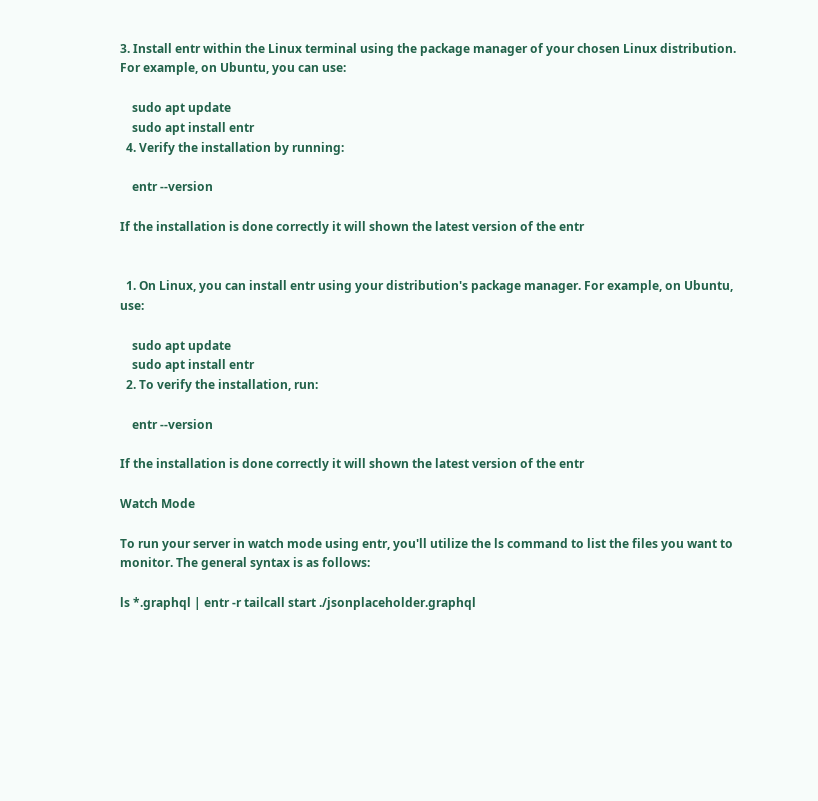3. Install entr within the Linux terminal using the package manager of your chosen Linux distribution. For example, on Ubuntu, you can use:

    sudo apt update
    sudo apt install entr
  4. Verify the installation by running:

    entr --version

If the installation is done correctly it will shown the latest version of the entr


  1. On Linux, you can install entr using your distribution's package manager. For example, on Ubuntu, use:

    sudo apt update
    sudo apt install entr
  2. To verify the installation, run:

    entr --version

If the installation is done correctly it will shown the latest version of the entr

Watch Mode

To run your server in watch mode using entr, you'll utilize the ls command to list the files you want to monitor. The general syntax is as follows:

ls *.graphql | entr -r tailcall start ./jsonplaceholder.graphql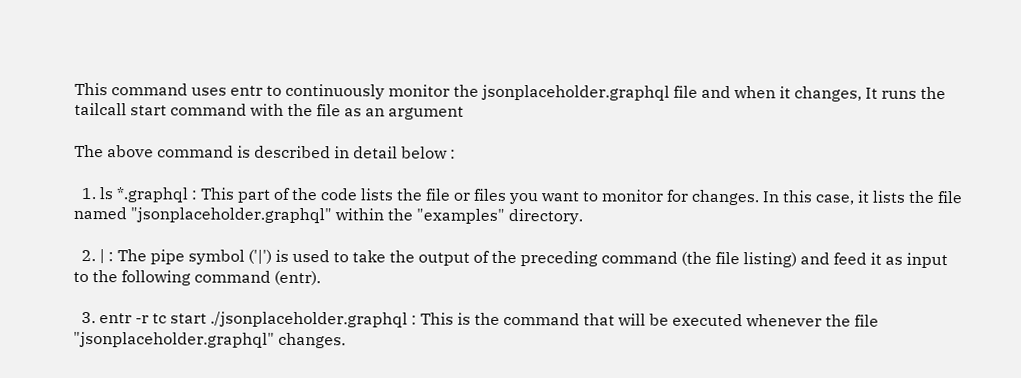This command uses entr to continuously monitor the jsonplaceholder.graphql file and when it changes, It runs the tailcall start command with the file as an argument

The above command is described in detail below :

  1. ls *.graphql : This part of the code lists the file or files you want to monitor for changes. In this case, it lists the file named "jsonplaceholder.graphql" within the "examples" directory.

  2. | : The pipe symbol ('|') is used to take the output of the preceding command (the file listing) and feed it as input to the following command (entr).

  3. entr -r tc start ./jsonplaceholder.graphql : This is the command that will be executed whenever the file "jsonplaceholder.graphql" changes.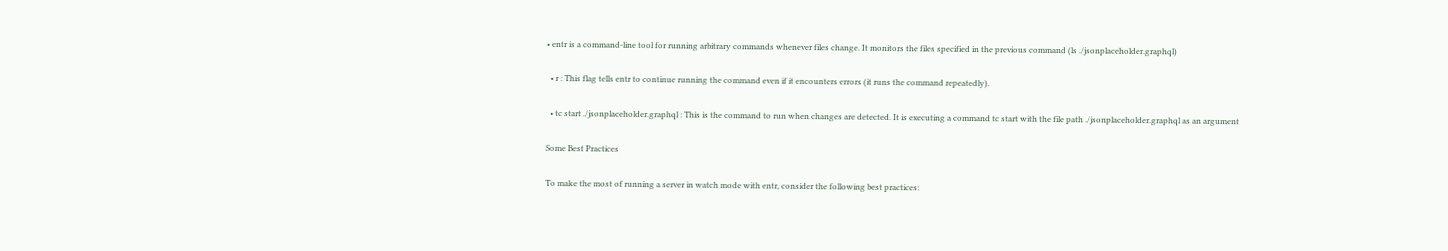• entr is a command-line tool for running arbitrary commands whenever files change. It monitors the files specified in the previous command (ls ./jsonplaceholder.graphql)

  • r : This flag tells entr to continue running the command even if it encounters errors (it runs the command repeatedly).

  • tc start ./jsonplaceholder.graphql : This is the command to run when changes are detected. It is executing a command tc start with the file path ./jsonplaceholder.graphql as an argument

Some Best Practices

To make the most of running a server in watch mode with entr, consider the following best practices: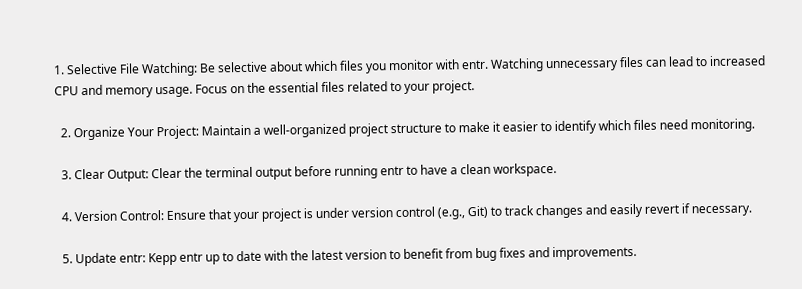1. Selective File Watching: Be selective about which files you monitor with entr. Watching unnecessary files can lead to increased CPU and memory usage. Focus on the essential files related to your project.

  2. Organize Your Project: Maintain a well-organized project structure to make it easier to identify which files need monitoring.

  3. Clear Output: Clear the terminal output before running entr to have a clean workspace.

  4. Version Control: Ensure that your project is under version control (e.g., Git) to track changes and easily revert if necessary.

  5. Update entr: Kepp entr up to date with the latest version to benefit from bug fixes and improvements.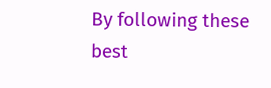By following these best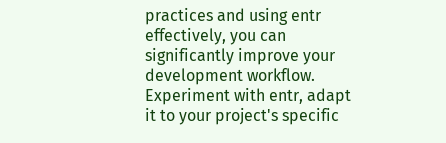practices and using entr effectively, you can significantly improve your development workflow. Experiment with entr, adapt it to your project's specific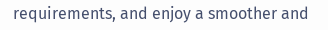requirements, and enjoy a smoother and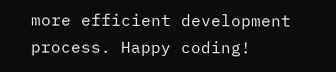more efficient development process. Happy coding!